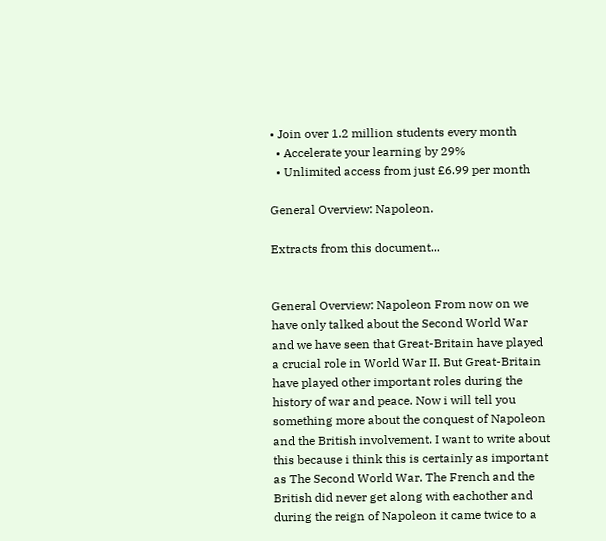• Join over 1.2 million students every month
  • Accelerate your learning by 29%
  • Unlimited access from just £6.99 per month

General Overview: Napoleon.

Extracts from this document...


General Overview: Napoleon From now on we have only talked about the Second World War and we have seen that Great-Britain have played a crucial role in World War II. But Great-Britain have played other important roles during the history of war and peace. Now i will tell you something more about the conquest of Napoleon and the British involvement. I want to write about this because i think this is certainly as important as The Second World War. The French and the British did never get along with eachother and during the reign of Napoleon it came twice to a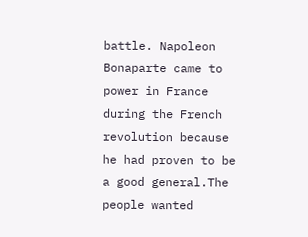battle. Napoleon Bonaparte came to power in France during the French revolution because he had proven to be a good general.The people wanted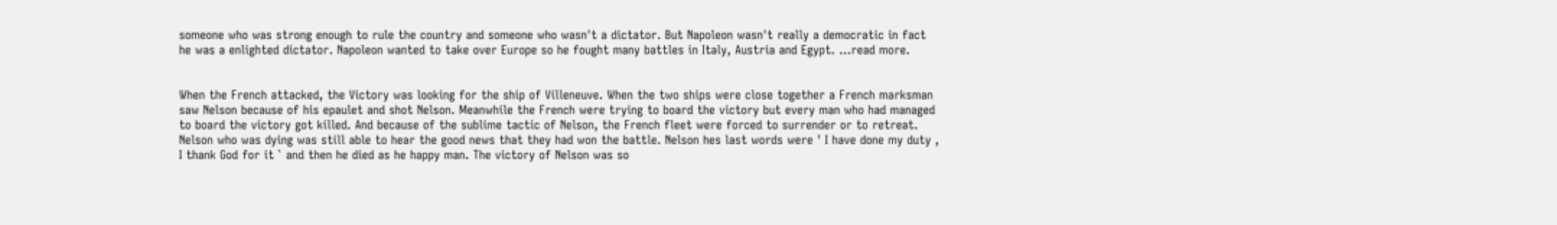someone who was strong enough to rule the country and someone who wasn't a dictator. But Napoleon wasn't really a democratic in fact he was a enlighted dictator. Napoleon wanted to take over Europe so he fought many battles in Italy, Austria and Egypt. ...read more.


When the French attacked, the Victory was looking for the ship of Villeneuve. When the two ships were close together a French marksman saw Nelson because of his epaulet and shot Nelson. Meanwhile the French were trying to board the victory but every man who had managed to board the victory got killed. And because of the sublime tactic of Nelson, the French fleet were forced to surrender or to retreat. Nelson who was dying was still able to hear the good news that they had won the battle. Nelson hes last words were ' I have done my duty , I thank God for it ` and then he died as he happy man. The victory of Nelson was so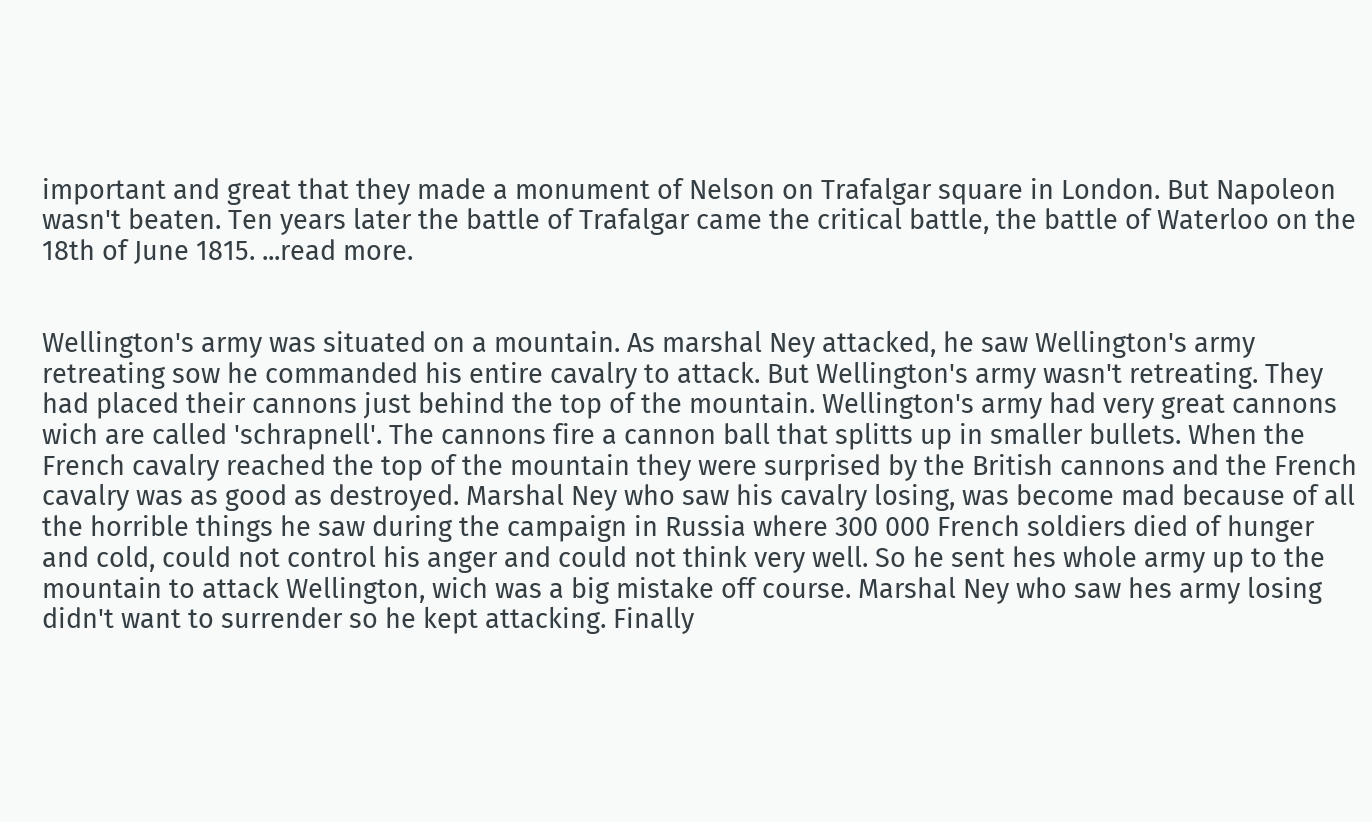important and great that they made a monument of Nelson on Trafalgar square in London. But Napoleon wasn't beaten. Ten years later the battle of Trafalgar came the critical battle, the battle of Waterloo on the 18th of June 1815. ...read more.


Wellington's army was situated on a mountain. As marshal Ney attacked, he saw Wellington's army retreating sow he commanded his entire cavalry to attack. But Wellington's army wasn't retreating. They had placed their cannons just behind the top of the mountain. Wellington's army had very great cannons wich are called 'schrapnell'. The cannons fire a cannon ball that splitts up in smaller bullets. When the French cavalry reached the top of the mountain they were surprised by the British cannons and the French cavalry was as good as destroyed. Marshal Ney who saw his cavalry losing, was become mad because of all the horrible things he saw during the campaign in Russia where 300 000 French soldiers died of hunger and cold, could not control his anger and could not think very well. So he sent hes whole army up to the mountain to attack Wellington, wich was a big mistake off course. Marshal Ney who saw hes army losing didn't want to surrender so he kept attacking. Finally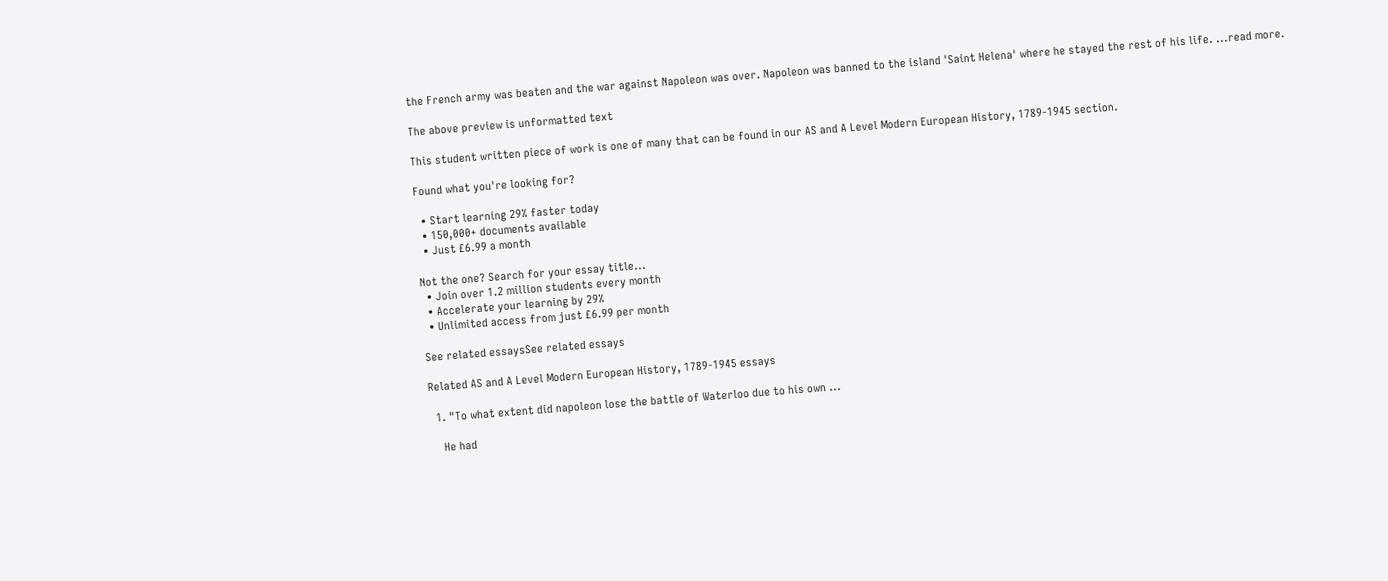the French army was beaten and the war against Napoleon was over. Napoleon was banned to the island 'Saint Helena' where he stayed the rest of his life. ...read more.

The above preview is unformatted text

This student written piece of work is one of many that can be found in our AS and A Level Modern European History, 1789-1945 section.

Found what you're looking for?

  • Start learning 29% faster today
  • 150,000+ documents available
  • Just £6.99 a month

Not the one? Search for your essay title...
  • Join over 1.2 million students every month
  • Accelerate your learning by 29%
  • Unlimited access from just £6.99 per month

See related essaysSee related essays

Related AS and A Level Modern European History, 1789-1945 essays

  1. "To what extent did napoleon lose the battle of Waterloo due to his own ...

    He had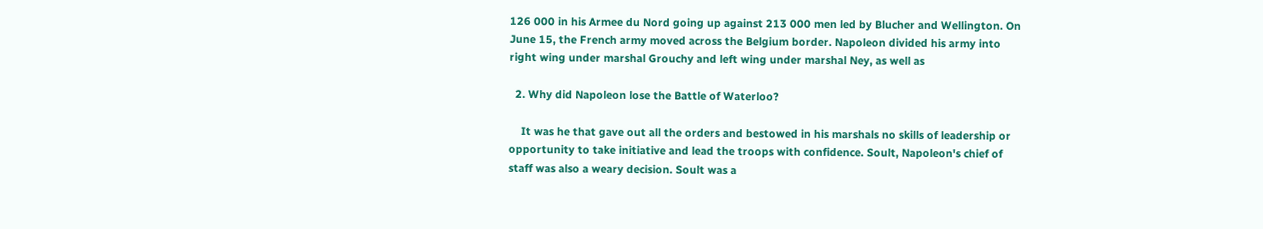126 000 in his Armee du Nord going up against 213 000 men led by Blucher and Wellington. On June 15, the French army moved across the Belgium border. Napoleon divided his army into right wing under marshal Grouchy and left wing under marshal Ney, as well as

  2. Why did Napoleon lose the Battle of Waterloo?

    It was he that gave out all the orders and bestowed in his marshals no skills of leadership or opportunity to take initiative and lead the troops with confidence. Soult, Napoleon's chief of staff was also a weary decision. Soult was a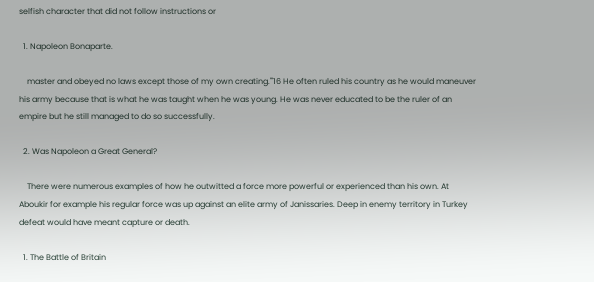selfish character that did not follow instructions or

  1. Napoleon Bonaparte.

    master and obeyed no laws except those of my own creating.'"16 He often ruled his country as he would maneuver his army because that is what he was taught when he was young. He was never educated to be the ruler of an empire but he still managed to do so successfully.

  2. Was Napoleon a Great General?

    There were numerous examples of how he outwitted a force more powerful or experienced than his own. At Aboukir for example his regular force was up against an elite army of Janissaries. Deep in enemy territory in Turkey defeat would have meant capture or death.

  1. The Battle of Britain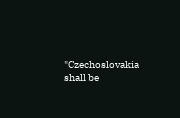"Czechoslovakia shall be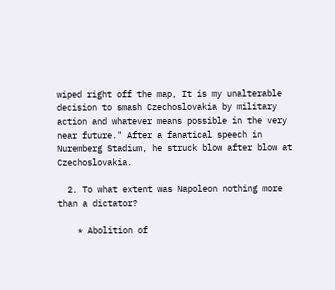wiped right off the map, It is my unalterable decision to smash Czechoslovakia by military action and whatever means possible in the very near future." After a fanatical speech in Nuremberg Stadium, he struck blow after blow at Czechoslovakia.

  2. To what extent was Napoleon nothing more than a dictator?

    * Abolition of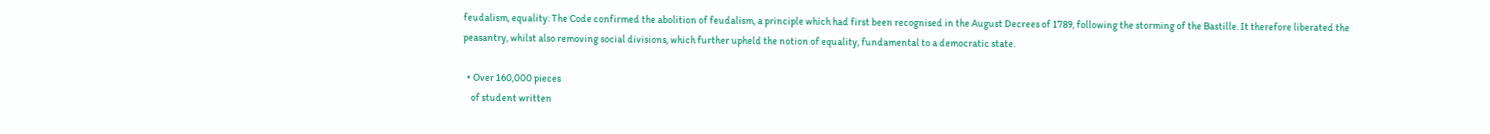feudalism, equality: The Code confirmed the abolition of feudalism, a principle which had first been recognised in the August Decrees of 1789, following the storming of the Bastille. It therefore liberated the peasantry, whilst also removing social divisions, which further upheld the notion of equality, fundamental to a democratic state.

  • Over 160,000 pieces
    of student written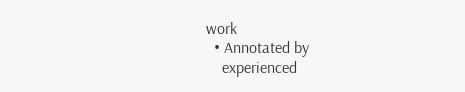work
  • Annotated by
    experienced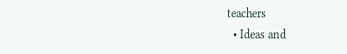teachers
  • Ideas and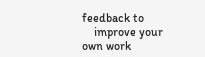feedback to
    improve your own work